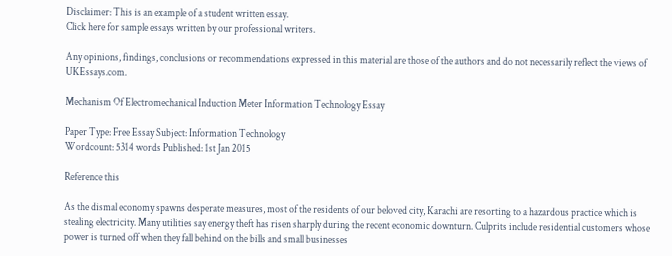Disclaimer: This is an example of a student written essay.
Click here for sample essays written by our professional writers.

Any opinions, findings, conclusions or recommendations expressed in this material are those of the authors and do not necessarily reflect the views of UKEssays.com.

Mechanism Of Electromechanical Induction Meter Information Technology Essay

Paper Type: Free Essay Subject: Information Technology
Wordcount: 5314 words Published: 1st Jan 2015

Reference this

As the dismal economy spawns desperate measures, most of the residents of our beloved city, Karachi are resorting to a hazardous practice which is stealing electricity. Many utilities say energy theft has risen sharply during the recent economic downturn. Culprits include residential customers whose power is turned off when they fall behind on the bills and small businesses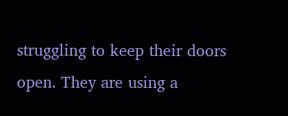struggling to keep their doors open. They are using a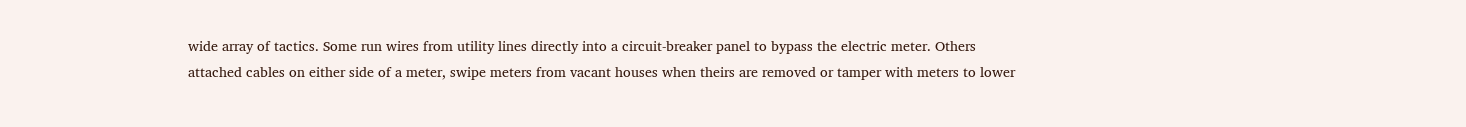wide array of tactics. Some run wires from utility lines directly into a circuit-breaker panel to bypass the electric meter. Others attached cables on either side of a meter, swipe meters from vacant houses when theirs are removed or tamper with meters to lower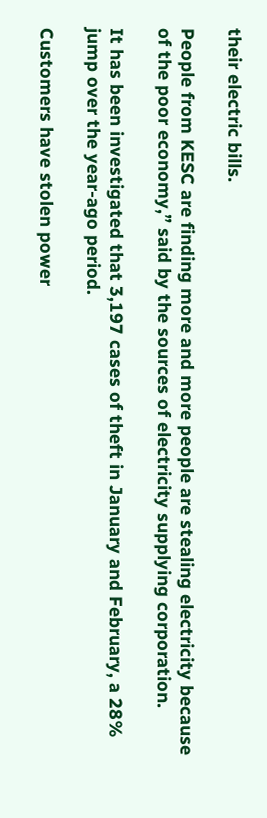their electric bills.

People from KESC are finding more and more people are stealing electricity because of the poor economy,” said by the sources of electricity supplying corporation.

It has been investigated that 3,197 cases of theft in January and February, a 28% jump over the year-ago period.

Customers have stolen power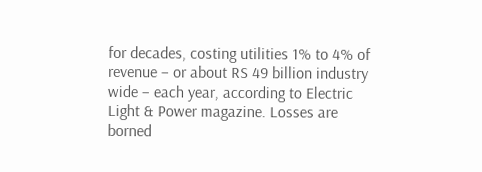for decades, costing utilities 1% to 4% of revenue – or about RS 49 billion industry wide – each year, according to Electric Light & Power magazine. Losses are borned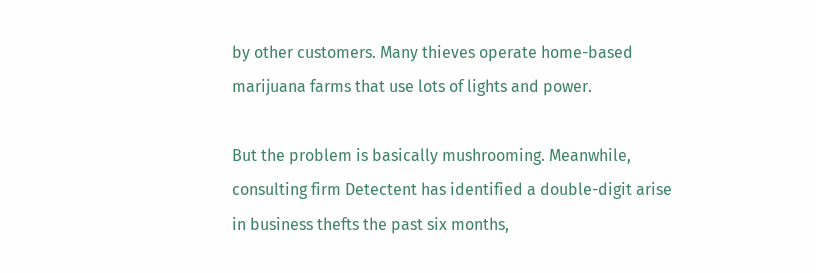by other customers. Many thieves operate home-based marijuana farms that use lots of lights and power.

But the problem is basically mushrooming. Meanwhile, consulting firm Detectent has identified a double-digit arise in business thefts the past six months,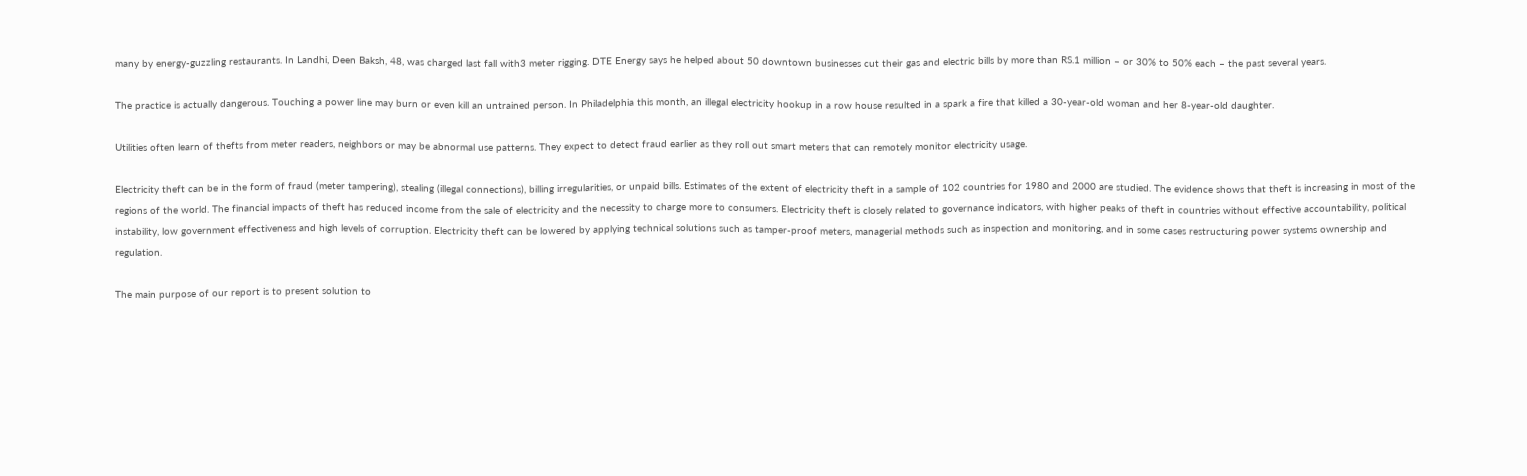many by energy-guzzling restaurants. In Landhi, Deen Baksh, 48, was charged last fall with3 meter rigging. DTE Energy says he helped about 50 downtown businesses cut their gas and electric bills by more than RS.1 million – or 30% to 50% each – the past several years.

The practice is actually dangerous. Touching a power line may burn or even kill an untrained person. In Philadelphia this month, an illegal electricity hookup in a row house resulted in a spark a fire that killed a 30-year-old woman and her 8-year-old daughter.

Utilities often learn of thefts from meter readers, neighbors or may be abnormal use patterns. They expect to detect fraud earlier as they roll out smart meters that can remotely monitor electricity usage.

Electricity theft can be in the form of fraud (meter tampering), stealing (illegal connections), billing irregularities, or unpaid bills. Estimates of the extent of electricity theft in a sample of 102 countries for 1980 and 2000 are studied. The evidence shows that theft is increasing in most of the regions of the world. The financial impacts of theft has reduced income from the sale of electricity and the necessity to charge more to consumers. Electricity theft is closely related to governance indicators, with higher peaks of theft in countries without effective accountability, political instability, low government effectiveness and high levels of corruption. Electricity theft can be lowered by applying technical solutions such as tamper-proof meters, managerial methods such as inspection and monitoring, and in some cases restructuring power systems ownership and regulation.

The main purpose of our report is to present solution to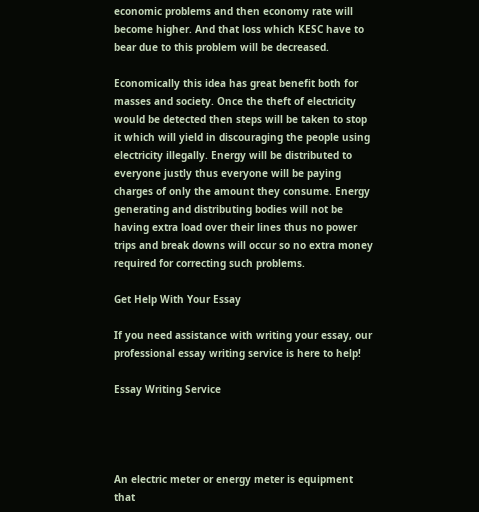economic problems and then economy rate will become higher. And that loss which KESC have to bear due to this problem will be decreased.

Economically this idea has great benefit both for masses and society. Once the theft of electricity would be detected then steps will be taken to stop it which will yield in discouraging the people using electricity illegally. Energy will be distributed to everyone justly thus everyone will be paying charges of only the amount they consume. Energy generating and distributing bodies will not be having extra load over their lines thus no power trips and break downs will occur so no extra money required for correcting such problems.

Get Help With Your Essay

If you need assistance with writing your essay, our professional essay writing service is here to help!

Essay Writing Service




An electric meter or energy meter is equipment that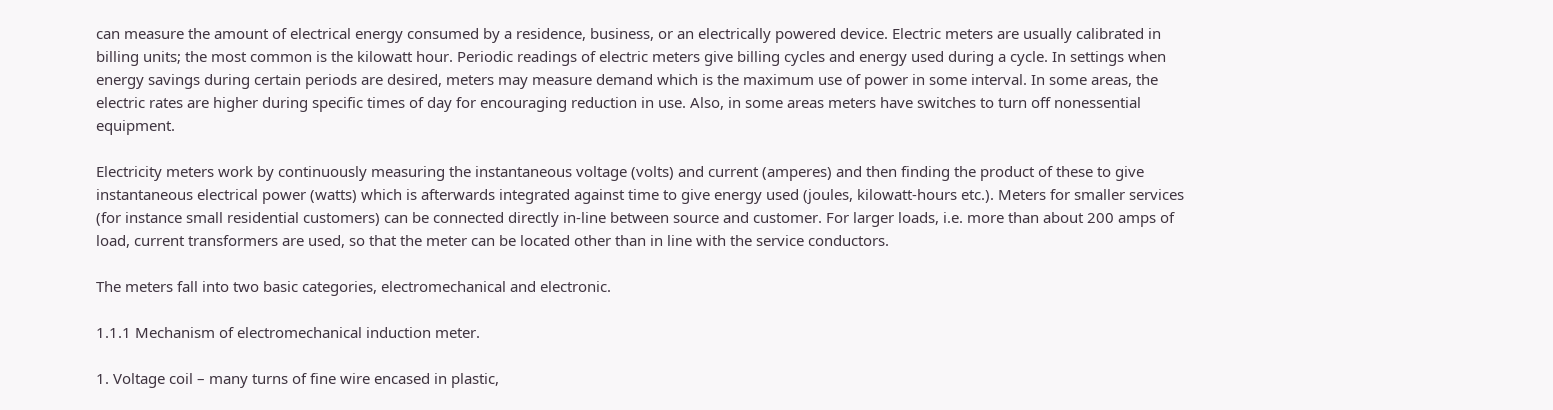can measure the amount of electrical energy consumed by a residence, business, or an electrically powered device. Electric meters are usually calibrated in billing units; the most common is the kilowatt hour. Periodic readings of electric meters give billing cycles and energy used during a cycle. In settings when energy savings during certain periods are desired, meters may measure demand which is the maximum use of power in some interval. In some areas, the electric rates are higher during specific times of day for encouraging reduction in use. Also, in some areas meters have switches to turn off nonessential equipment.

Electricity meters work by continuously measuring the instantaneous voltage (volts) and current (amperes) and then finding the product of these to give instantaneous electrical power (watts) which is afterwards integrated against time to give energy used (joules, kilowatt-hours etc.). Meters for smaller services (for instance small residential customers) can be connected directly in-line between source and customer. For larger loads, i.e. more than about 200 amps of load, current transformers are used, so that the meter can be located other than in line with the service conductors.

The meters fall into two basic categories, electromechanical and electronic.

1.1.1 Mechanism of electromechanical induction meter.

1. Voltage coil – many turns of fine wire encased in plastic,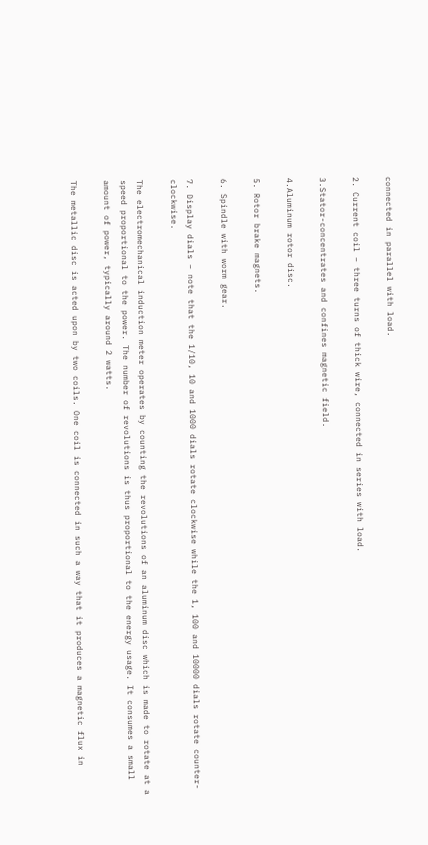connected in parallel with load.

2. Current coil – three turns of thick wire, connected in series with load.

3.Stator-concentrates and confines magnetic field.

4.Aluminum rotor disc.

5. Rotor brake magnets.

6. Spindle with worm gear.

7. Display dials – note that the 1/10, 10 and 1000 dials rotate clockwise while the 1, 100 and 10000 dials rotate counter-clockwise.

The electromechanical induction meter operates by counting the revolutions of an aluminum disc which is made to rotate at a speed proportional to the power. The number of revolutions is thus proportional to the energy usage. It consumes a small amount of power, typically around 2 watts.

The metallic disc is acted upon by two coils. One coil is connected in such a way that it produces a magnetic flux in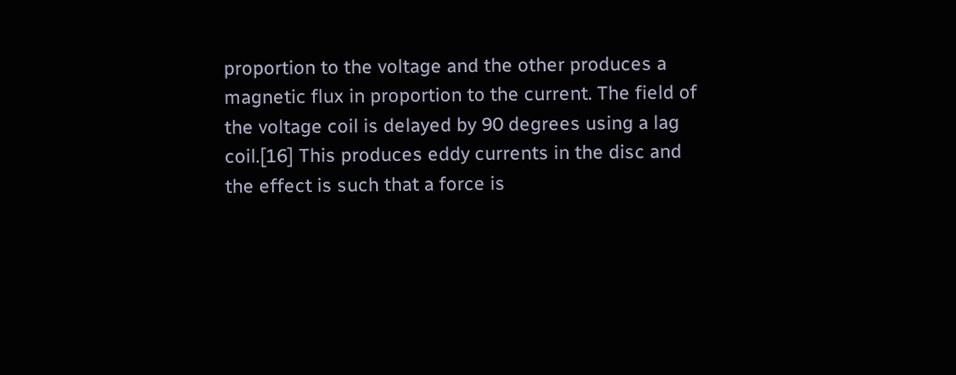proportion to the voltage and the other produces a magnetic flux in proportion to the current. The field of the voltage coil is delayed by 90 degrees using a lag coil.[16] This produces eddy currents in the disc and the effect is such that a force is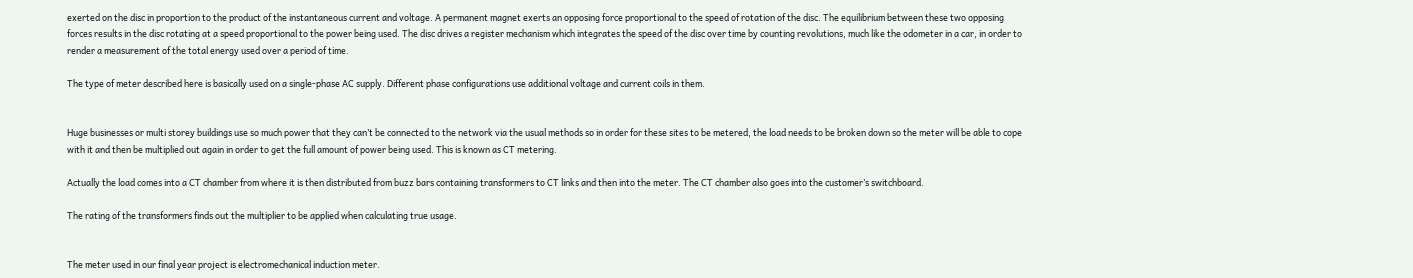exerted on the disc in proportion to the product of the instantaneous current and voltage. A permanent magnet exerts an opposing force proportional to the speed of rotation of the disc. The equilibrium between these two opposing forces results in the disc rotating at a speed proportional to the power being used. The disc drives a register mechanism which integrates the speed of the disc over time by counting revolutions, much like the odometer in a car, in order to render a measurement of the total energy used over a period of time.

The type of meter described here is basically used on a single-phase AC supply. Different phase configurations use additional voltage and current coils in them.


Huge businesses or multi storey buildings use so much power that they can’t be connected to the network via the usual methods so in order for these sites to be metered, the load needs to be broken down so the meter will be able to cope with it and then be multiplied out again in order to get the full amount of power being used. This is known as CT metering.

Actually the load comes into a CT chamber from where it is then distributed from buzz bars containing transformers to CT links and then into the meter. The CT chamber also goes into the customer’s switchboard.

The rating of the transformers finds out the multiplier to be applied when calculating true usage.


The meter used in our final year project is electromechanical induction meter.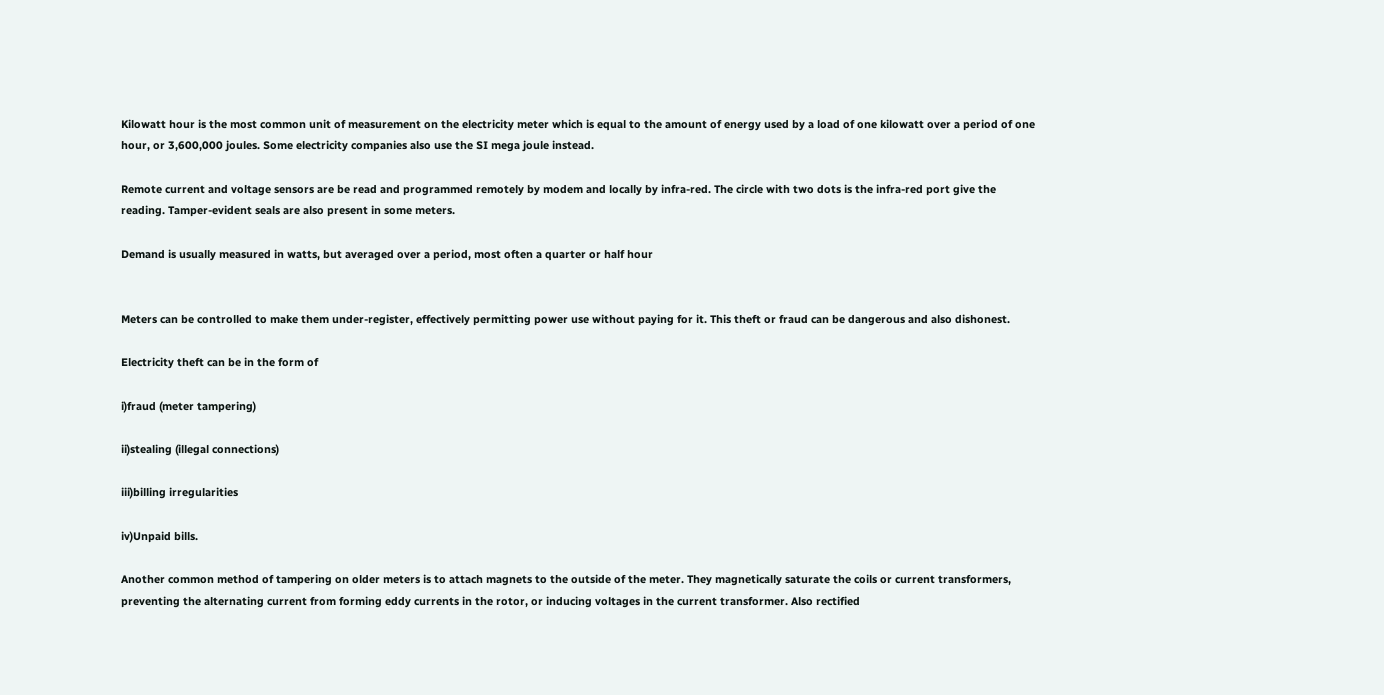Kilowatt hour is the most common unit of measurement on the electricity meter which is equal to the amount of energy used by a load of one kilowatt over a period of one hour, or 3,600,000 joules. Some electricity companies also use the SI mega joule instead.

Remote current and voltage sensors are be read and programmed remotely by modem and locally by infra-red. The circle with two dots is the infra-red port give the reading. Tamper-evident seals are also present in some meters.

Demand is usually measured in watts, but averaged over a period, most often a quarter or half hour


Meters can be controlled to make them under-register, effectively permitting power use without paying for it. This theft or fraud can be dangerous and also dishonest.

Electricity theft can be in the form of

i)fraud (meter tampering)

ii)stealing (illegal connections)

iii)billing irregularities

iv)Unpaid bills.

Another common method of tampering on older meters is to attach magnets to the outside of the meter. They magnetically saturate the coils or current transformers, preventing the alternating current from forming eddy currents in the rotor, or inducing voltages in the current transformer. Also rectified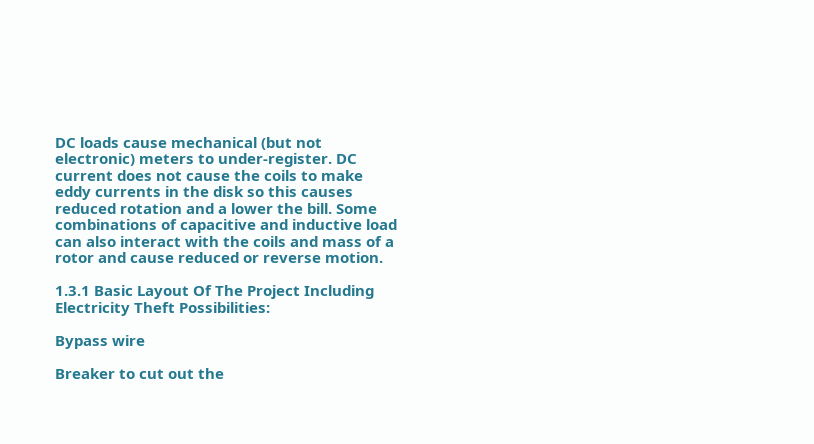DC loads cause mechanical (but not electronic) meters to under-register. DC current does not cause the coils to make eddy currents in the disk so this causes reduced rotation and a lower the bill. Some combinations of capacitive and inductive load can also interact with the coils and mass of a rotor and cause reduced or reverse motion.

1.3.1 Basic Layout Of The Project Including Electricity Theft Possibilities:

Bypass wire

Breaker to cut out the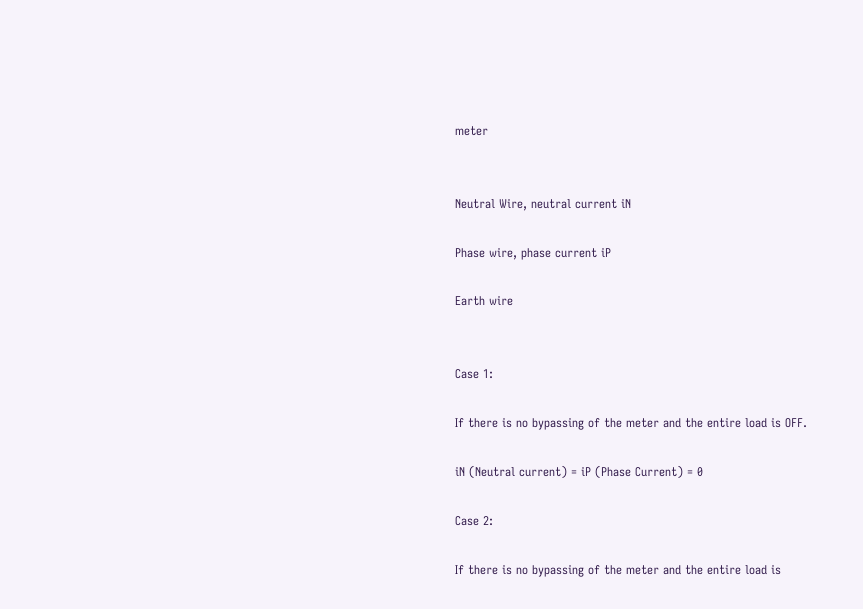meter


Neutral Wire, neutral current iN

Phase wire, phase current iP

Earth wire


Case 1:

If there is no bypassing of the meter and the entire load is OFF.

iN (Neutral current) = iP (Phase Current) = 0

Case 2:

If there is no bypassing of the meter and the entire load is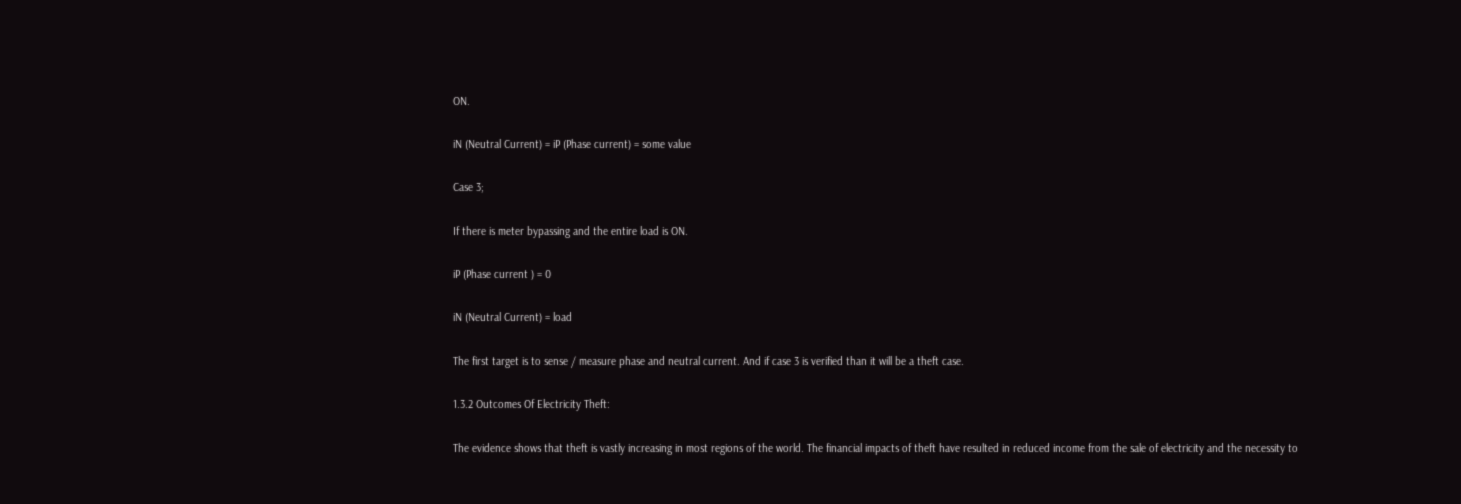ON.

iN (Neutral Current) = iP (Phase current) = some value

Case 3;

If there is meter bypassing and the entire load is ON.

iP (Phase current ) = 0

iN (Neutral Current) = load

The first target is to sense / measure phase and neutral current. And if case 3 is verified than it will be a theft case.

1.3.2 Outcomes Of Electricity Theft:

The evidence shows that theft is vastly increasing in most regions of the world. The financial impacts of theft have resulted in reduced income from the sale of electricity and the necessity to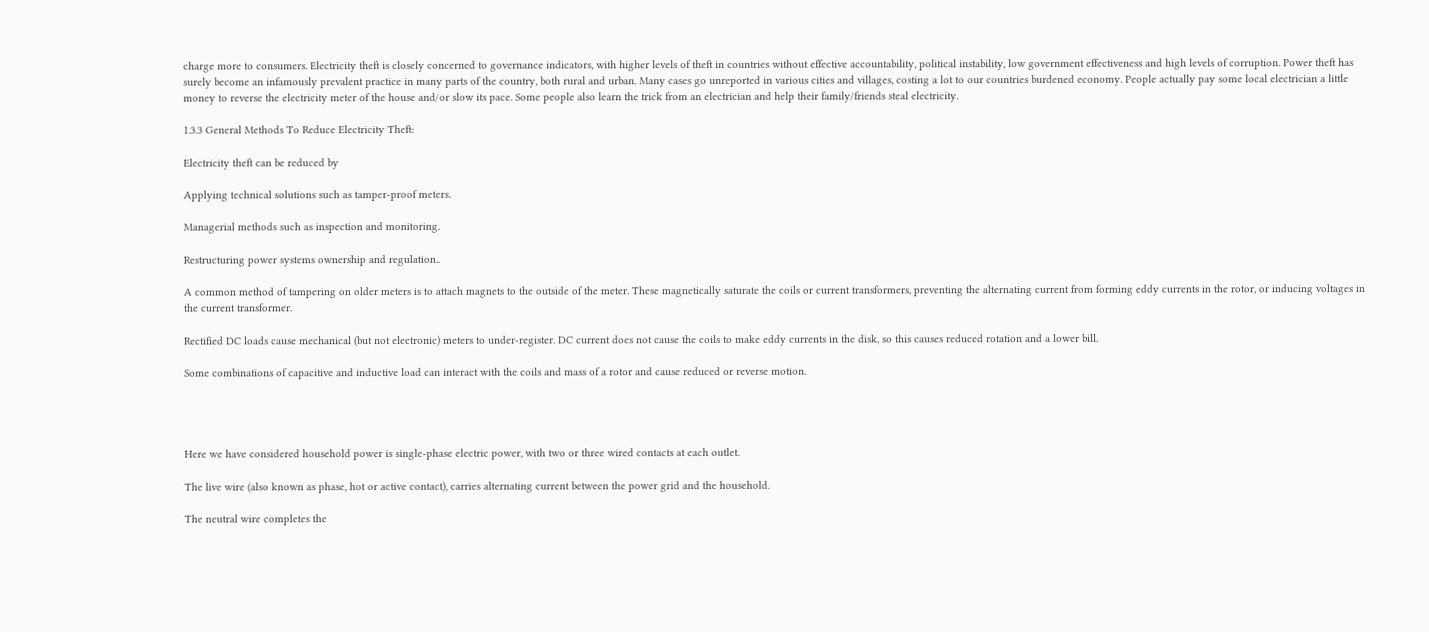charge more to consumers. Electricity theft is closely concerned to governance indicators, with higher levels of theft in countries without effective accountability, political instability, low government effectiveness and high levels of corruption. Power theft has surely become an infamously prevalent practice in many parts of the country, both rural and urban. Many cases go unreported in various cities and villages, costing a lot to our countries burdened economy. People actually pay some local electrician a little money to reverse the electricity meter of the house and/or slow its pace. Some people also learn the trick from an electrician and help their family/friends steal electricity.

1.3.3 General Methods To Reduce Electricity Theft:

Electricity theft can be reduced by

Applying technical solutions such as tamper-proof meters.

Managerial methods such as inspection and monitoring.

Restructuring power systems ownership and regulation..

A common method of tampering on older meters is to attach magnets to the outside of the meter. These magnetically saturate the coils or current transformers, preventing the alternating current from forming eddy currents in the rotor, or inducing voltages in the current transformer.

Rectified DC loads cause mechanical (but not electronic) meters to under-register. DC current does not cause the coils to make eddy currents in the disk, so this causes reduced rotation and a lower bill.

Some combinations of capacitive and inductive load can interact with the coils and mass of a rotor and cause reduced or reverse motion.




Here we have considered household power is single-phase electric power, with two or three wired contacts at each outlet.

The live wire (also known as phase, hot or active contact), carries alternating current between the power grid and the household.

The neutral wire completes the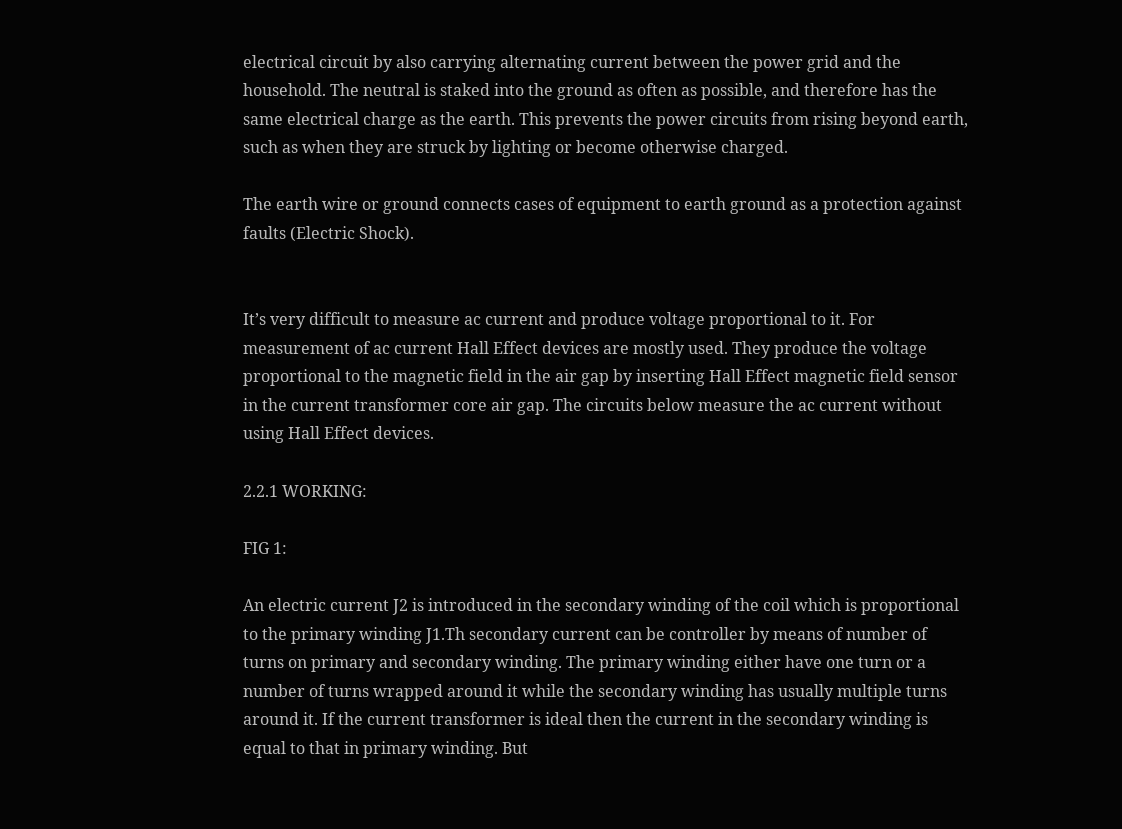electrical circuit by also carrying alternating current between the power grid and the household. The neutral is staked into the ground as often as possible, and therefore has the same electrical charge as the earth. This prevents the power circuits from rising beyond earth, such as when they are struck by lighting or become otherwise charged.

The earth wire or ground connects cases of equipment to earth ground as a protection against faults (Electric Shock).


It’s very difficult to measure ac current and produce voltage proportional to it. For measurement of ac current Hall Effect devices are mostly used. They produce the voltage proportional to the magnetic field in the air gap by inserting Hall Effect magnetic field sensor in the current transformer core air gap. The circuits below measure the ac current without using Hall Effect devices.

2.2.1 WORKING:

FIG 1:

An electric current J2 is introduced in the secondary winding of the coil which is proportional to the primary winding J1.Th secondary current can be controller by means of number of turns on primary and secondary winding. The primary winding either have one turn or a number of turns wrapped around it while the secondary winding has usually multiple turns around it. If the current transformer is ideal then the current in the secondary winding is equal to that in primary winding. But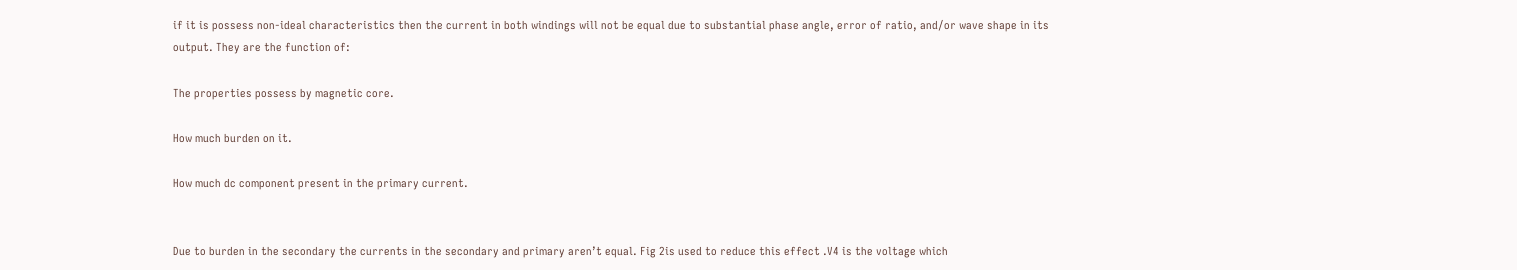if it is possess non-ideal characteristics then the current in both windings will not be equal due to substantial phase angle, error of ratio, and/or wave shape in its output. They are the function of:

The properties possess by magnetic core.

How much burden on it.

How much dc component present in the primary current.


Due to burden in the secondary the currents in the secondary and primary aren’t equal. Fig 2is used to reduce this effect .V4 is the voltage which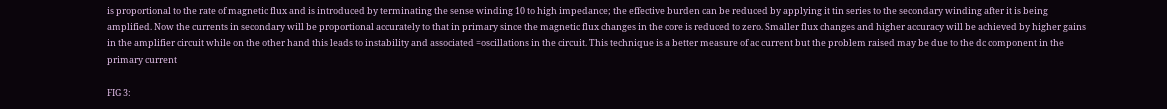is proportional to the rate of magnetic flux and is introduced by terminating the sense winding 10 to high impedance; the effective burden can be reduced by applying it tin series to the secondary winding after it is being amplified. Now the currents in secondary will be proportional accurately to that in primary since the magnetic flux changes in the core is reduced to zero. Smaller flux changes and higher accuracy will be achieved by higher gains in the amplifier circuit while on the other hand this leads to instability and associated =oscillations in the circuit. This technique is a better measure of ac current but the problem raised may be due to the dc component in the primary current

FIG 3: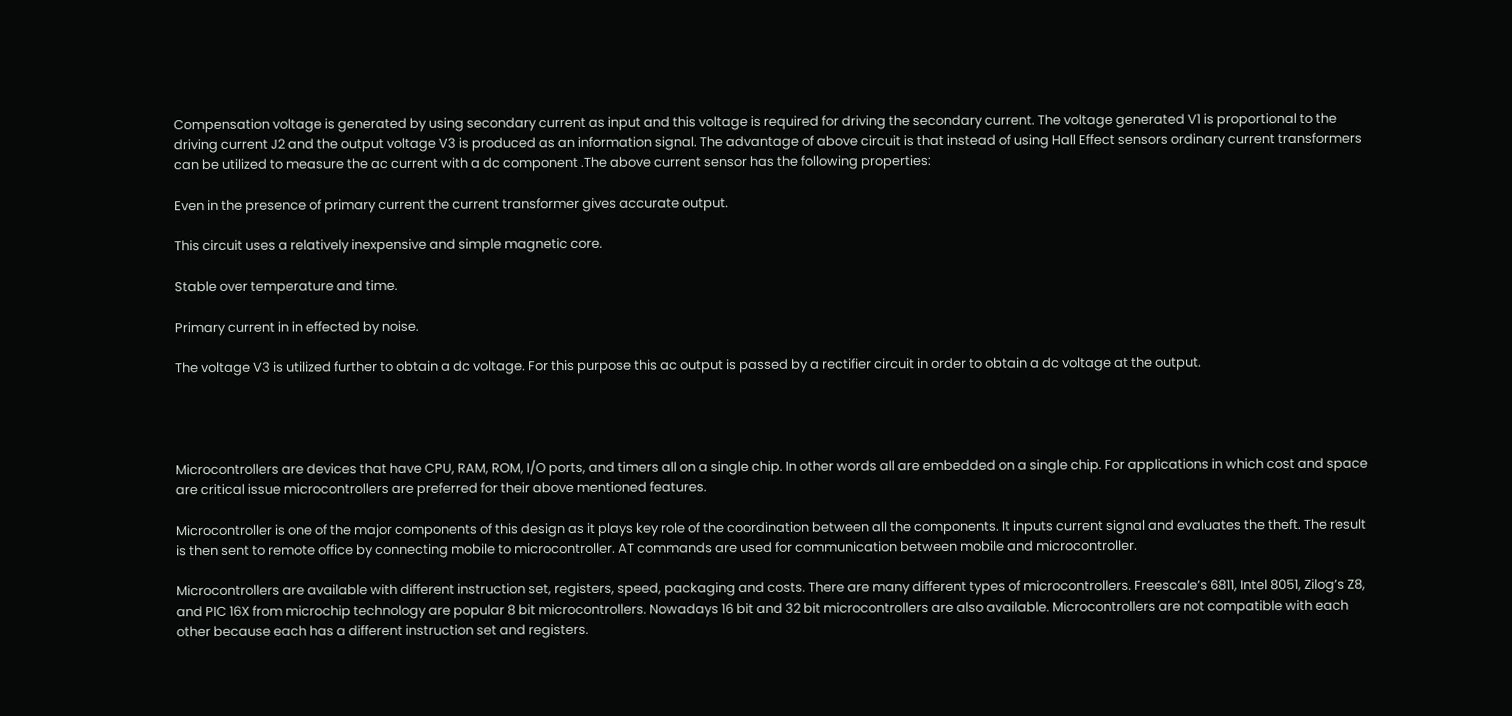Compensation voltage is generated by using secondary current as input and this voltage is required for driving the secondary current. The voltage generated V1 is proportional to the driving current J2 and the output voltage V3 is produced as an information signal. The advantage of above circuit is that instead of using Hall Effect sensors ordinary current transformers can be utilized to measure the ac current with a dc component .The above current sensor has the following properties:

Even in the presence of primary current the current transformer gives accurate output.

This circuit uses a relatively inexpensive and simple magnetic core.

Stable over temperature and time.

Primary current in in effected by noise.

The voltage V3 is utilized further to obtain a dc voltage. For this purpose this ac output is passed by a rectifier circuit in order to obtain a dc voltage at the output.




Microcontrollers are devices that have CPU, RAM, ROM, I/O ports, and timers all on a single chip. In other words all are embedded on a single chip. For applications in which cost and space are critical issue microcontrollers are preferred for their above mentioned features.

Microcontroller is one of the major components of this design as it plays key role of the coordination between all the components. It inputs current signal and evaluates the theft. The result is then sent to remote office by connecting mobile to microcontroller. AT commands are used for communication between mobile and microcontroller.

Microcontrollers are available with different instruction set, registers, speed, packaging and costs. There are many different types of microcontrollers. Freescale’s 6811, Intel 8051, Zilog’s Z8, and PIC 16X from microchip technology are popular 8 bit microcontrollers. Nowadays 16 bit and 32 bit microcontrollers are also available. Microcontrollers are not compatible with each other because each has a different instruction set and registers.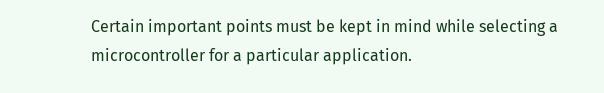Certain important points must be kept in mind while selecting a microcontroller for a particular application.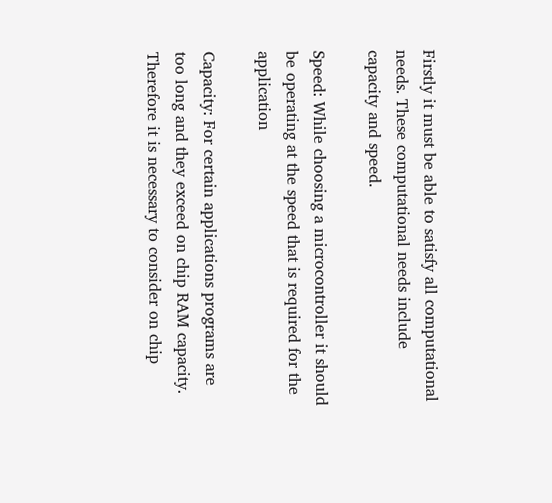Firstly it must be able to satisfy all computational needs. These computational needs include capacity and speed.

Speed: While choosing a microcontroller it should be operating at the speed that is required for the application

Capacity: For certain applications programs are too long and they exceed on chip RAM capacity. Therefore it is necessary to consider on chip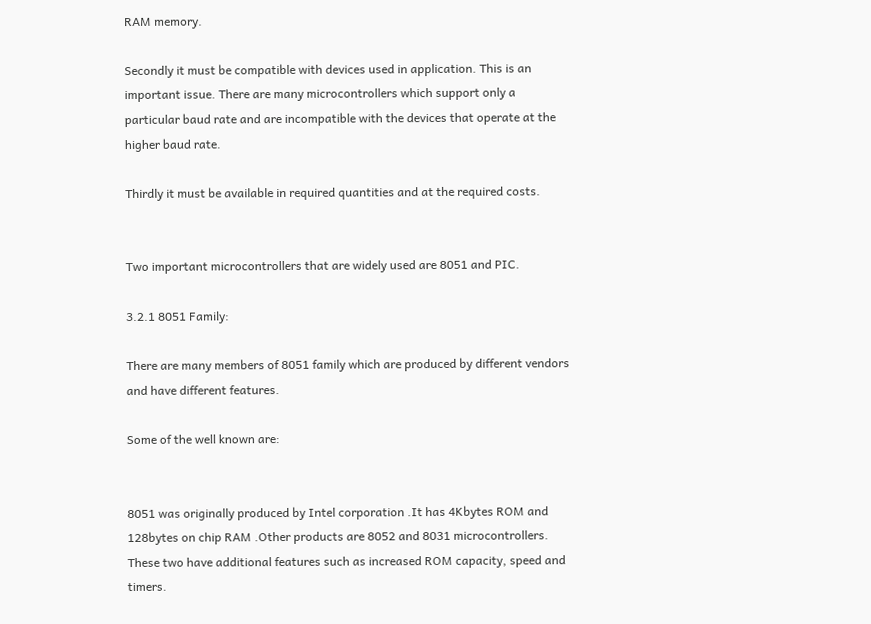RAM memory.

Secondly it must be compatible with devices used in application. This is an important issue. There are many microcontrollers which support only a particular baud rate and are incompatible with the devices that operate at the higher baud rate.

Thirdly it must be available in required quantities and at the required costs.


Two important microcontrollers that are widely used are 8051 and PIC.

3.2.1 8051 Family:

There are many members of 8051 family which are produced by different vendors and have different features.

Some of the well known are:


8051 was originally produced by Intel corporation .It has 4Kbytes ROM and 128bytes on chip RAM .Other products are 8052 and 8031 microcontrollers. These two have additional features such as increased ROM capacity, speed and timers.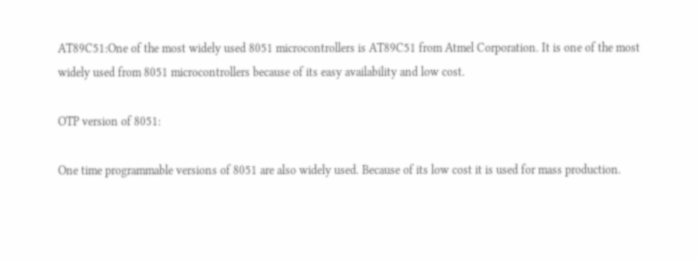AT89C51:One of the most widely used 8051 microcontrollers is AT89C51 from Atmel Corporation. It is one of the most widely used from 8051 microcontrollers because of its easy availability and low cost.

OTP version of 8051:

One time programmable versions of 8051 are also widely used. Because of its low cost it is used for mass production.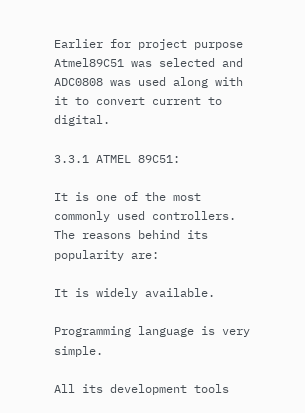Earlier for project purpose Atmel89C51 was selected and ADC0808 was used along with it to convert current to digital.

3.3.1 ATMEL 89C51:

It is one of the most commonly used controllers. The reasons behind its popularity are:

It is widely available.

Programming language is very simple.

All its development tools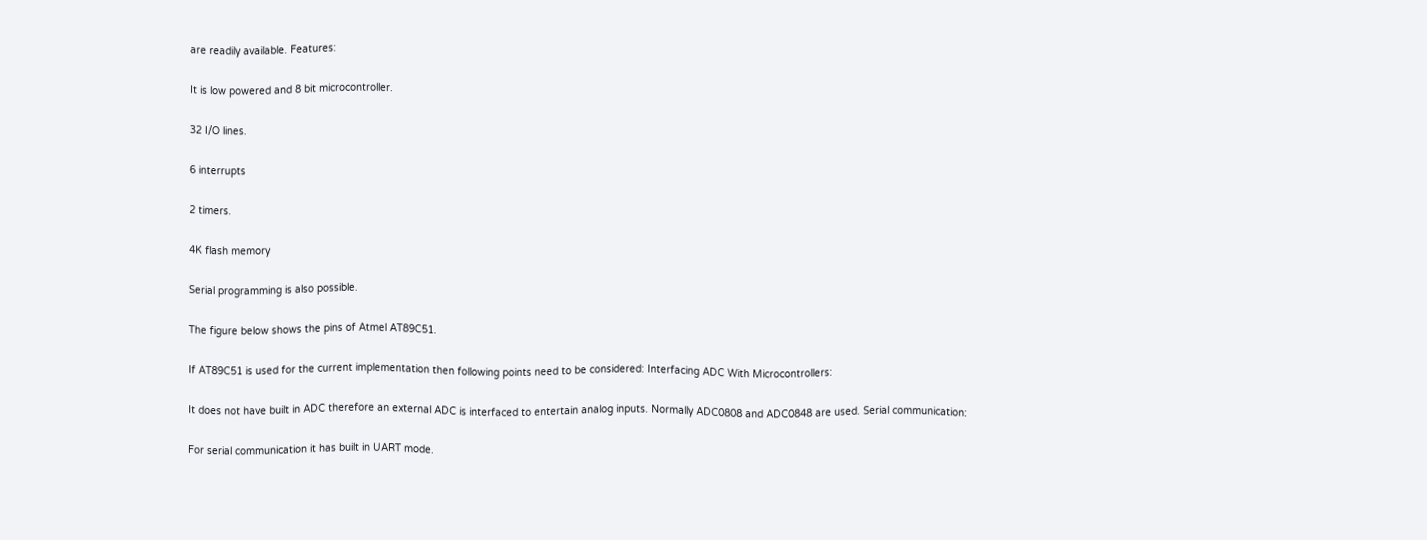are readily available. Features:

It is low powered and 8 bit microcontroller.

32 I/O lines.

6 interrupts

2 timers.

4K flash memory

Serial programming is also possible.

The figure below shows the pins of Atmel AT89C51.

If AT89C51 is used for the current implementation then following points need to be considered: Interfacing ADC With Microcontrollers:

It does not have built in ADC therefore an external ADC is interfaced to entertain analog inputs. Normally ADC0808 and ADC0848 are used. Serial communication:

For serial communication it has built in UART mode.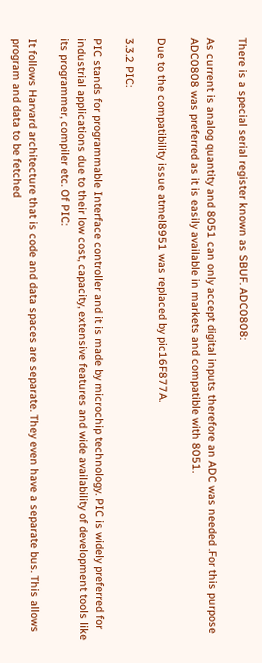There is a special serial register known as SBUF. ADC0808:

As current is analog quantity and 8051 can only accept digital inputs therefore an ADC was needed .For this purpose ADC0808 was preferred as it is easily available in markets and compatible with 8051.

Due to the compatibility issue atmel8951 was replaced by pic16F877A.

3.3.2 PIC:

PIC stands for programmable Interface controller and it is made by microchip technology. PIC is widely preferred for industrial applications due to their low cost, capacity, extensive features and wide availability of development tools like its programmer, compiler etc. Of PIC:

It follows Harvard architecture that is code and data spaces are separate. They even have a separate bus. This allows program and data to be fetched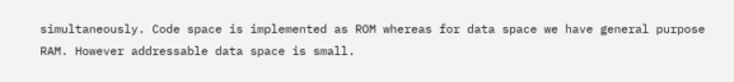simultaneously. Code space is implemented as ROM whereas for data space we have general purpose RAM. However addressable data space is small.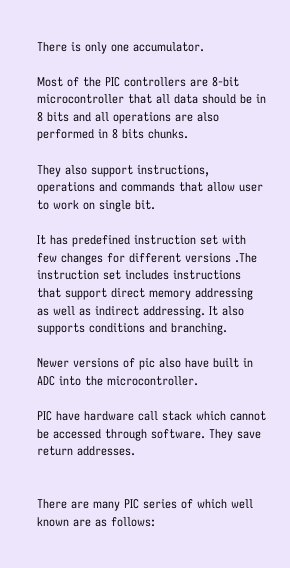There is only one accumulator.

Most of the PIC controllers are 8-bit microcontroller that all data should be in 8 bits and all operations are also performed in 8 bits chunks.

They also support instructions, operations and commands that allow user to work on single bit.

It has predefined instruction set with few changes for different versions .The instruction set includes instructions that support direct memory addressing as well as indirect addressing. It also supports conditions and branching.

Newer versions of pic also have built in ADC into the microcontroller.

PIC have hardware call stack which cannot be accessed through software. They save return addresses.


There are many PIC series of which well known are as follows: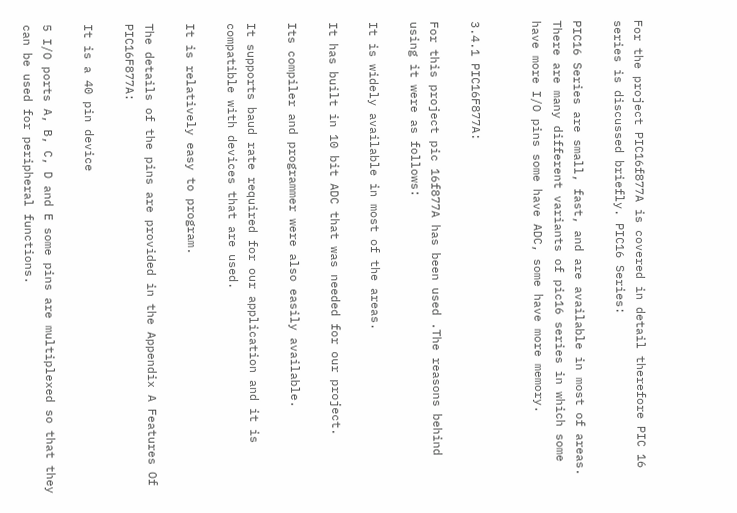For the project PIC16f877A is covered in detail therefore PIC 16 series is discussed briefly. PIC16 Series:

PIC16 Series are small, fast, and are available in most of areas. There are many different variants of pic16 series in which some have more I/O pins some have ADC, some have more memory.


3.4.1 PIC16F877A:

For this project pic 16f877A has been used .The reasons behind using it were as follows:

It is widely available in most of the areas.

It has built in 10 bit ADC that was needed for our project.

Its compiler and programmer were also easily available.

It supports baud rate required for our application and it is compatible with devices that are used.

It is relatively easy to program.

The details of the pins are provided in the Appendix A Features Of PIC16F877A:

It is a 40 pin device

5 I/O ports A, B, C, D and E some pins are multiplexed so that they can be used for peripheral functions.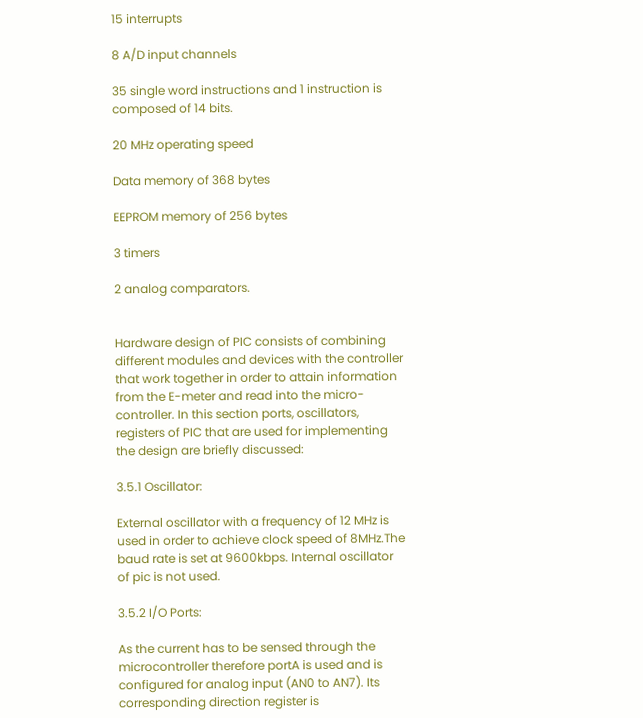15 interrupts

8 A/D input channels

35 single word instructions and 1 instruction is composed of 14 bits.

20 MHz operating speed

Data memory of 368 bytes

EEPROM memory of 256 bytes

3 timers

2 analog comparators.


Hardware design of PIC consists of combining different modules and devices with the controller that work together in order to attain information from the E-meter and read into the micro-controller. In this section ports, oscillators, registers of PIC that are used for implementing the design are briefly discussed:

3.5.1 Oscillator:

External oscillator with a frequency of 12 MHz is used in order to achieve clock speed of 8MHz.The baud rate is set at 9600kbps. Internal oscillator of pic is not used.

3.5.2 I/O Ports:

As the current has to be sensed through the microcontroller therefore portA is used and is configured for analog input (AN0 to AN7). Its corresponding direction register is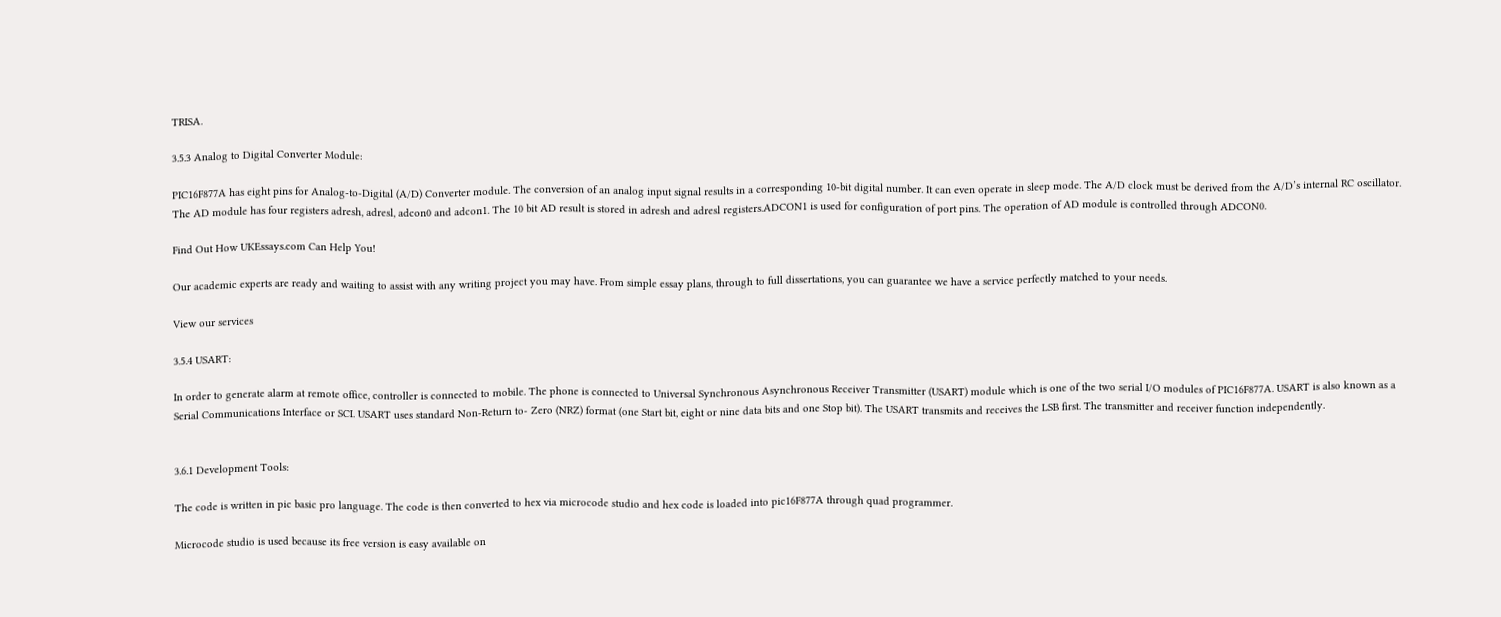TRISA.

3.5.3 Analog to Digital Converter Module:

PIC16F877A has eight pins for Analog-to-Digital (A/D) Converter module. The conversion of an analog input signal results in a corresponding 10-bit digital number. It can even operate in sleep mode. The A/D clock must be derived from the A/D’s internal RC oscillator. The AD module has four registers adresh, adresl, adcon0 and adcon1. The 10 bit AD result is stored in adresh and adresl registers.ADCON1 is used for configuration of port pins. The operation of AD module is controlled through ADCON0.

Find Out How UKEssays.com Can Help You!

Our academic experts are ready and waiting to assist with any writing project you may have. From simple essay plans, through to full dissertations, you can guarantee we have a service perfectly matched to your needs.

View our services

3.5.4 USART:

In order to generate alarm at remote office, controller is connected to mobile. The phone is connected to Universal Synchronous Asynchronous Receiver Transmitter (USART) module which is one of the two serial I/O modules of PIC16F877A. USART is also known as a Serial Communications Interface or SCI. USART uses standard Non-Return to- Zero (NRZ) format (one Start bit, eight or nine data bits and one Stop bit). The USART transmits and receives the LSB first. The transmitter and receiver function independently.


3.6.1 Development Tools:

The code is written in pic basic pro language. The code is then converted to hex via microcode studio and hex code is loaded into pic16F877A through quad programmer.

Microcode studio is used because its free version is easy available on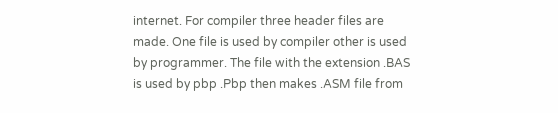internet. For compiler three header files are made. One file is used by compiler other is used by programmer. The file with the extension .BAS is used by pbp .Pbp then makes .ASM file from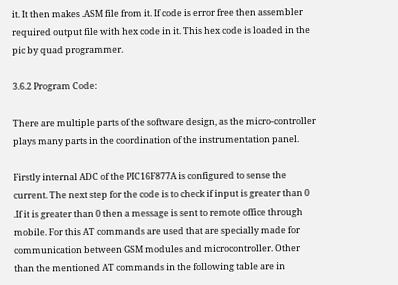it. It then makes .ASM file from it. If code is error free then assembler required output file with hex code in it. This hex code is loaded in the pic by quad programmer.

3.6.2 Program Code:

There are multiple parts of the software design, as the micro-controller plays many parts in the coordination of the instrumentation panel.

Firstly internal ADC of the PIC16F877A is configured to sense the current. The next step for the code is to check if input is greater than 0 .If it is greater than 0 then a message is sent to remote office through mobile. For this AT commands are used that are specially made for communication between GSM modules and microcontroller. Other than the mentioned AT commands in the following table are in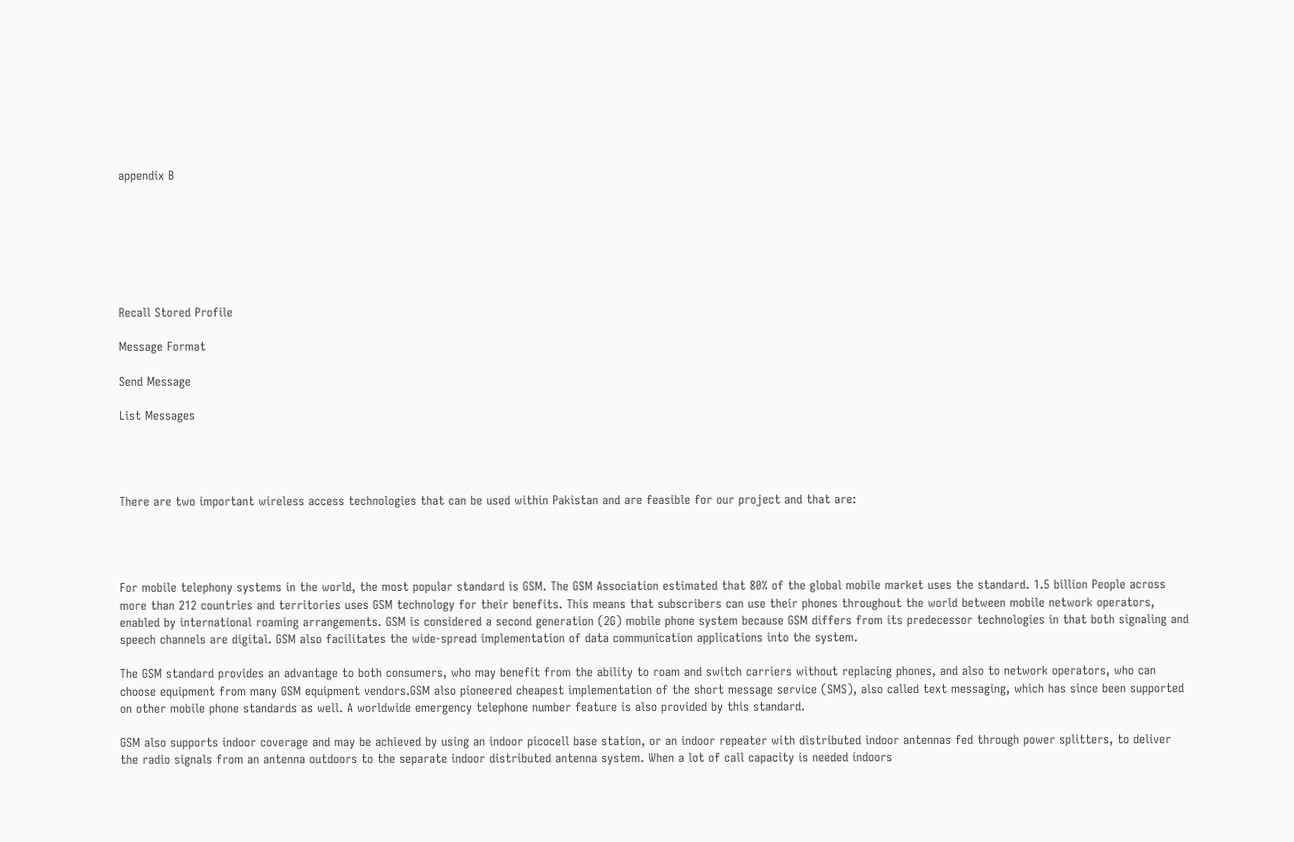appendix B







Recall Stored Profile

Message Format

Send Message

List Messages




There are two important wireless access technologies that can be used within Pakistan and are feasible for our project and that are:




For mobile telephony systems in the world, the most popular standard is GSM. The GSM Association estimated that 80% of the global mobile market uses the standard. 1.5 billion People across more than 212 countries and territories uses GSM technology for their benefits. This means that subscribers can use their phones throughout the world between mobile network operators, enabled by international roaming arrangements. GSM is considered a second generation (2G) mobile phone system because GSM differs from its predecessor technologies in that both signaling and speech channels are digital. GSM also facilitates the wide-spread implementation of data communication applications into the system.

The GSM standard provides an advantage to both consumers, who may benefit from the ability to roam and switch carriers without replacing phones, and also to network operators, who can choose equipment from many GSM equipment vendors.GSM also pioneered cheapest implementation of the short message service (SMS), also called text messaging, which has since been supported on other mobile phone standards as well. A worldwide emergency telephone number feature is also provided by this standard.

GSM also supports indoor coverage and may be achieved by using an indoor picocell base station, or an indoor repeater with distributed indoor antennas fed through power splitters, to deliver the radio signals from an antenna outdoors to the separate indoor distributed antenna system. When a lot of call capacity is needed indoors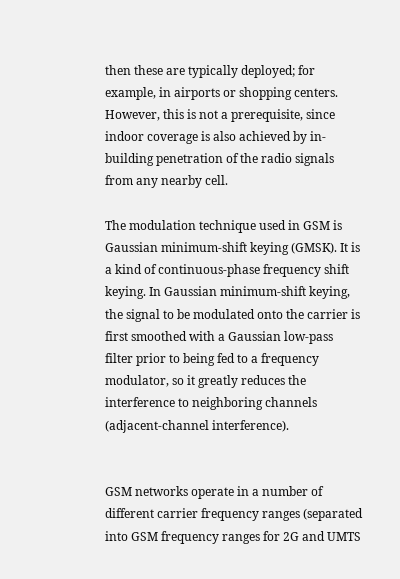then these are typically deployed; for example, in airports or shopping centers. However, this is not a prerequisite, since indoor coverage is also achieved by in-building penetration of the radio signals from any nearby cell.

The modulation technique used in GSM is Gaussian minimum-shift keying (GMSK). It is a kind of continuous-phase frequency shift keying. In Gaussian minimum-shift keying, the signal to be modulated onto the carrier is first smoothed with a Gaussian low-pass filter prior to being fed to a frequency modulator, so it greatly reduces the interference to neighboring channels (adjacent-channel interference).


GSM networks operate in a number of different carrier frequency ranges (separated into GSM frequency ranges for 2G and UMTS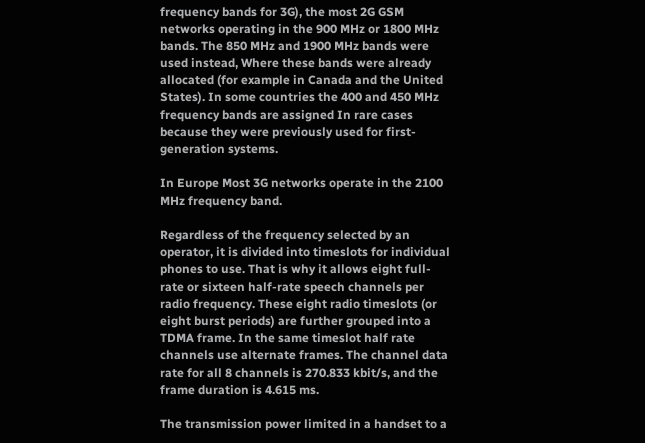frequency bands for 3G), the most 2G GSM networks operating in the 900 MHz or 1800 MHz bands. The 850 MHz and 1900 MHz bands were used instead, Where these bands were already allocated (for example in Canada and the United States). In some countries the 400 and 450 MHz frequency bands are assigned In rare cases because they were previously used for first-generation systems.

In Europe Most 3G networks operate in the 2100 MHz frequency band.

Regardless of the frequency selected by an operator, it is divided into timeslots for individual phones to use. That is why it allows eight full-rate or sixteen half-rate speech channels per radio frequency. These eight radio timeslots (or eight burst periods) are further grouped into a TDMA frame. In the same timeslot half rate channels use alternate frames. The channel data rate for all 8 channels is 270.833 kbit/s, and the frame duration is 4.615 ms.

The transmission power limited in a handset to a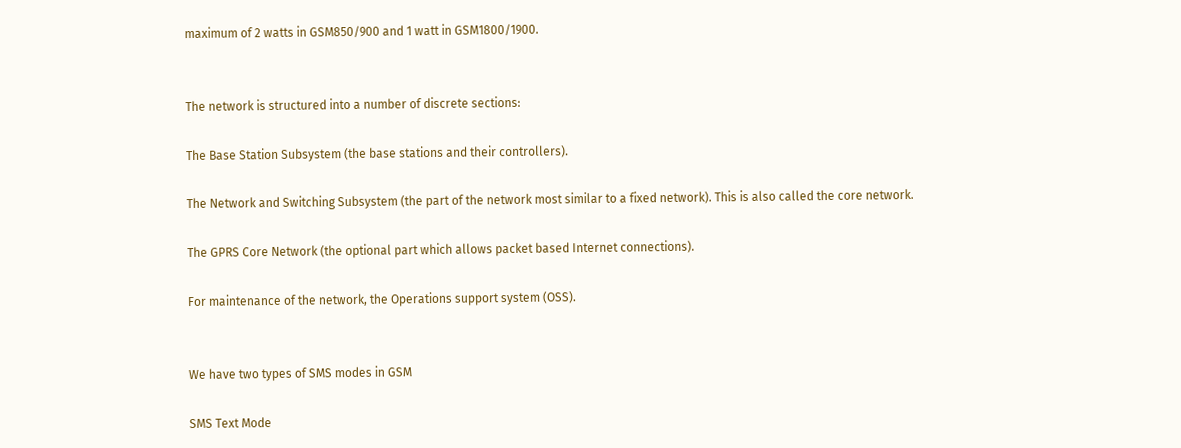maximum of 2 watts in GSM850/900 and 1 watt in GSM1800/1900.


The network is structured into a number of discrete sections:

The Base Station Subsystem (the base stations and their controllers).

The Network and Switching Subsystem (the part of the network most similar to a fixed network). This is also called the core network.

The GPRS Core Network (the optional part which allows packet based Internet connections).

For maintenance of the network, the Operations support system (OSS).


We have two types of SMS modes in GSM

SMS Text Mode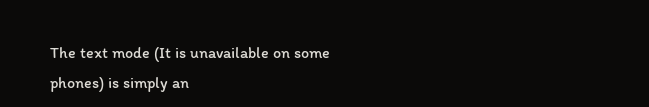The text mode (It is unavailable on some phones) is simply an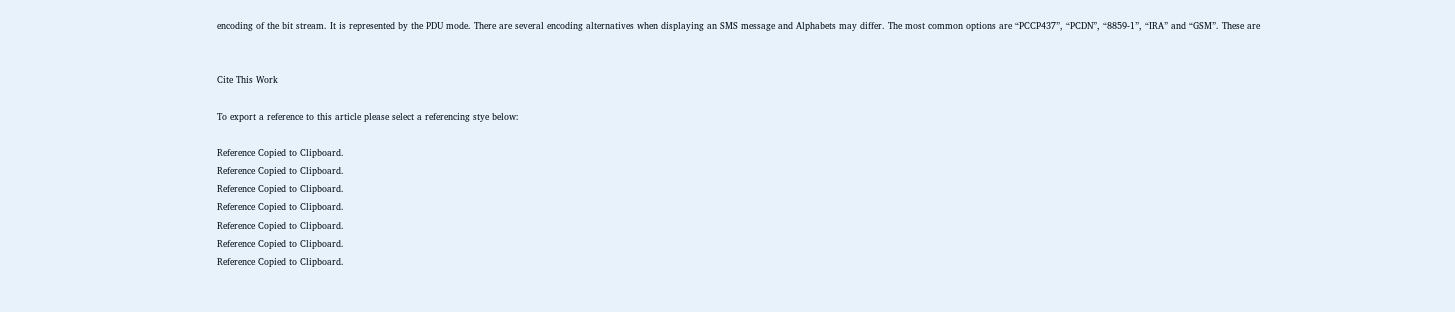encoding of the bit stream. It is represented by the PDU mode. There are several encoding alternatives when displaying an SMS message and Alphabets may differ. The most common options are “PCCP437”, “PCDN”, “8859-1”, “IRA” and “GSM”. These are


Cite This Work

To export a reference to this article please select a referencing stye below:

Reference Copied to Clipboard.
Reference Copied to Clipboard.
Reference Copied to Clipboard.
Reference Copied to Clipboard.
Reference Copied to Clipboard.
Reference Copied to Clipboard.
Reference Copied to Clipboard.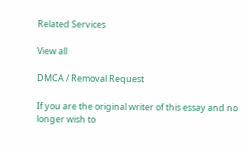Related Services

View all

DMCA / Removal Request

If you are the original writer of this essay and no longer wish to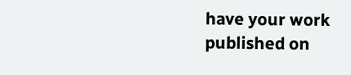have your work published on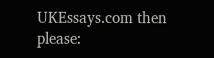UKEssays.com then please: